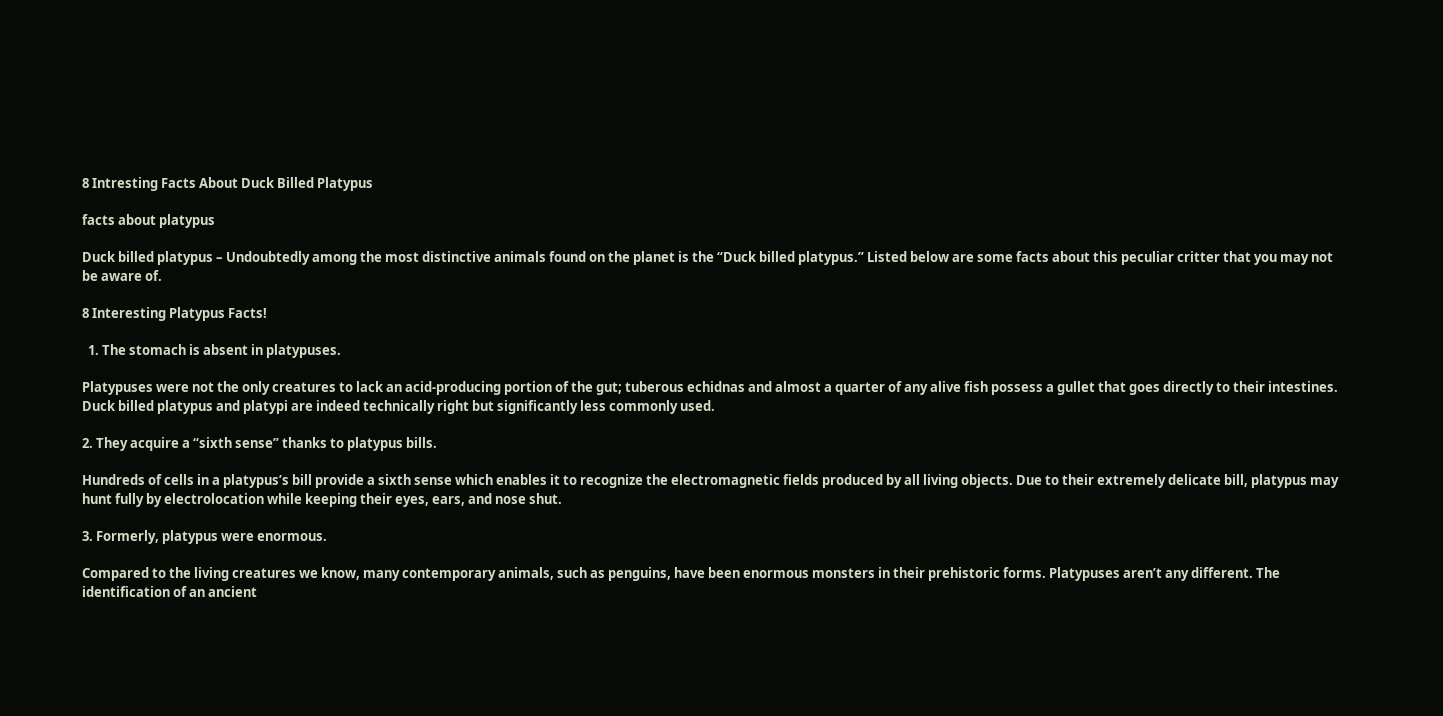8 Intresting Facts About Duck Billed Platypus

facts about platypus

Duck billed platypus – Undoubtedly among the most distinctive animals found on the planet is the “Duck billed platypus.” Listed below are some facts about this peculiar critter that you may not be aware of.

8 Interesting Platypus Facts!

  1. The stomach is absent in platypuses.

Platypuses were not the only creatures to lack an acid-producing portion of the gut; tuberous echidnas and almost a quarter of any alive fish possess a gullet that goes directly to their intestines. Duck billed platypus and platypi are indeed technically right but significantly less commonly used.

2. They acquire a “sixth sense” thanks to platypus bills.

Hundreds of cells in a platypus’s bill provide a sixth sense which enables it to recognize the electromagnetic fields produced by all living objects. Due to their extremely delicate bill, platypus may hunt fully by electrolocation while keeping their eyes, ears, and nose shut.

3. Formerly, platypus were enormous.

Compared to the living creatures we know, many contemporary animals, such as penguins, have been enormous monsters in their prehistoric forms. Platypuses aren’t any different. The identification of an ancient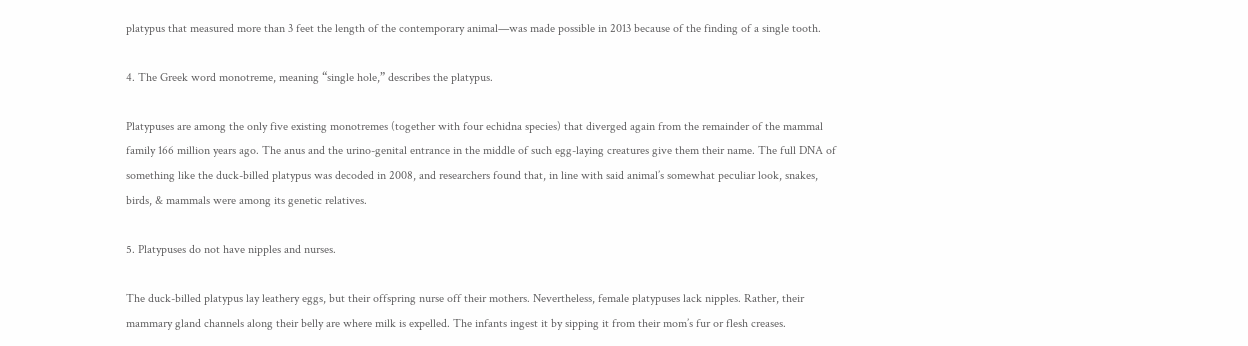platypus that measured more than 3 feet the length of the contemporary animal—was made possible in 2013 because of the finding of a single tooth.

4. The Greek word monotreme, meaning “single hole,” describes the platypus.

Platypuses are among the only five existing monotremes (together with four echidna species) that diverged again from the remainder of the mammal family 166 million years ago. The anus and the urino-genital entrance in the middle of such egg-laying creatures give them their name. The full DNA of something like the duck-billed platypus was decoded in 2008, and researchers found that, in line with said animal’s somewhat peculiar look, snakes, birds, & mammals were among its genetic relatives.

5. Platypuses do not have nipples and nurses.

The duck-billed platypus lay leathery eggs, but their offspring nurse off their mothers. Nevertheless, female platypuses lack nipples. Rather, their mammary gland channels along their belly are where milk is expelled. The infants ingest it by sipping it from their mom’s fur or flesh creases.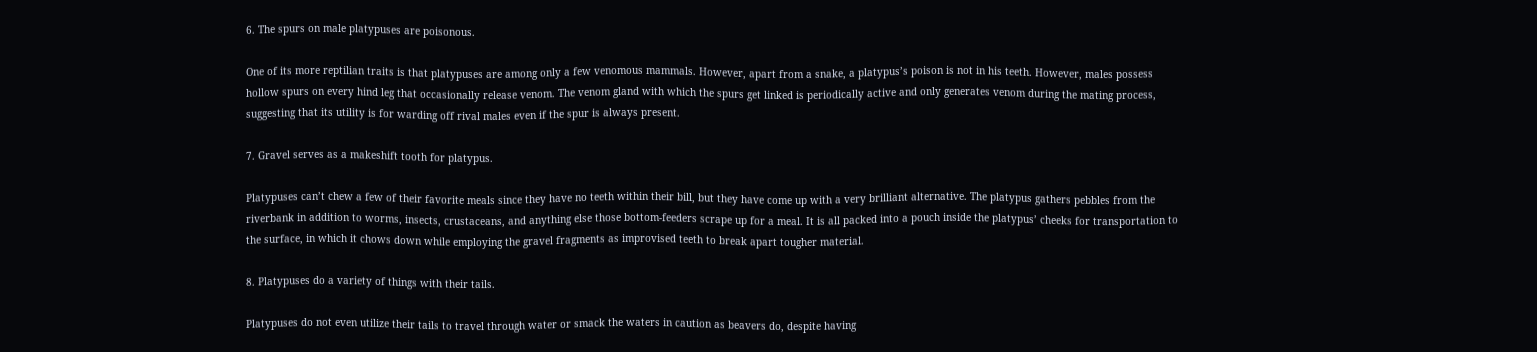6. The spurs on male platypuses are poisonous.

One of its more reptilian traits is that platypuses are among only a few venomous mammals. However, apart from a snake, a platypus’s poison is not in his teeth. However, males possess hollow spurs on every hind leg that occasionally release venom. The venom gland with which the spurs get linked is periodically active and only generates venom during the mating process, suggesting that its utility is for warding off rival males even if the spur is always present.

7. Gravel serves as a makeshift tooth for platypus.

Platypuses can’t chew a few of their favorite meals since they have no teeth within their bill, but they have come up with a very brilliant alternative. The platypus gathers pebbles from the riverbank in addition to worms, insects, crustaceans, and anything else those bottom-feeders scrape up for a meal. It is all packed into a pouch inside the platypus’ cheeks for transportation to the surface, in which it chows down while employing the gravel fragments as improvised teeth to break apart tougher material.

8. Platypuses do a variety of things with their tails.

Platypuses do not even utilize their tails to travel through water or smack the waters in caution as beavers do, despite having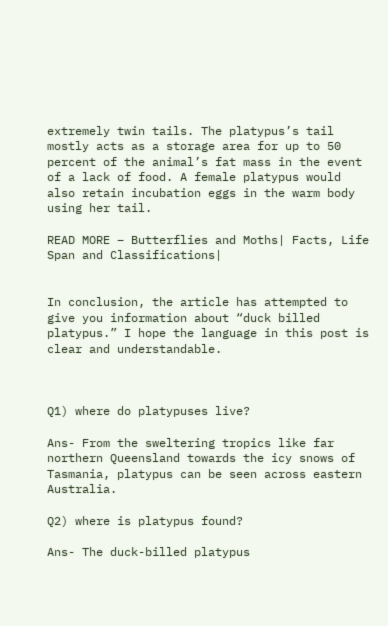extremely twin tails. The platypus’s tail mostly acts as a storage area for up to 50 percent of the animal’s fat mass in the event of a lack of food. A female platypus would also retain incubation eggs in the warm body using her tail.

READ MORE – Butterflies and Moths| Facts, Life Span and Classifications|


In conclusion, the article has attempted to give you information about “duck billed platypus.” I hope the language in this post is clear and understandable.



Q1) where do platypuses live?

Ans- From the sweltering tropics like far northern Queensland towards the icy snows of Tasmania, platypus can be seen across eastern Australia.

Q2) where is platypus found?

Ans- The duck-billed platypus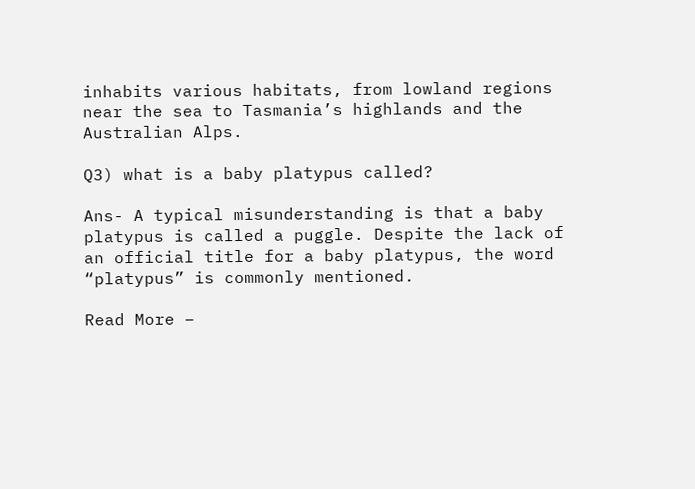inhabits various habitats, from lowland regions near the sea to Tasmania’s highlands and the Australian Alps.

Q3) what is a baby platypus called?

Ans- A typical misunderstanding is that a baby platypus is called a puggle. Despite the lack of an official title for a baby platypus, the word “platypus” is commonly mentioned.

Read More –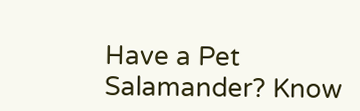Have a Pet Salamander? Know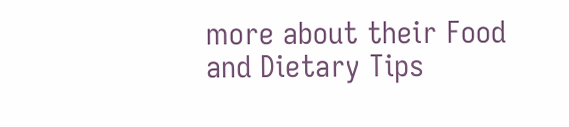more about their Food and Dietary Tips